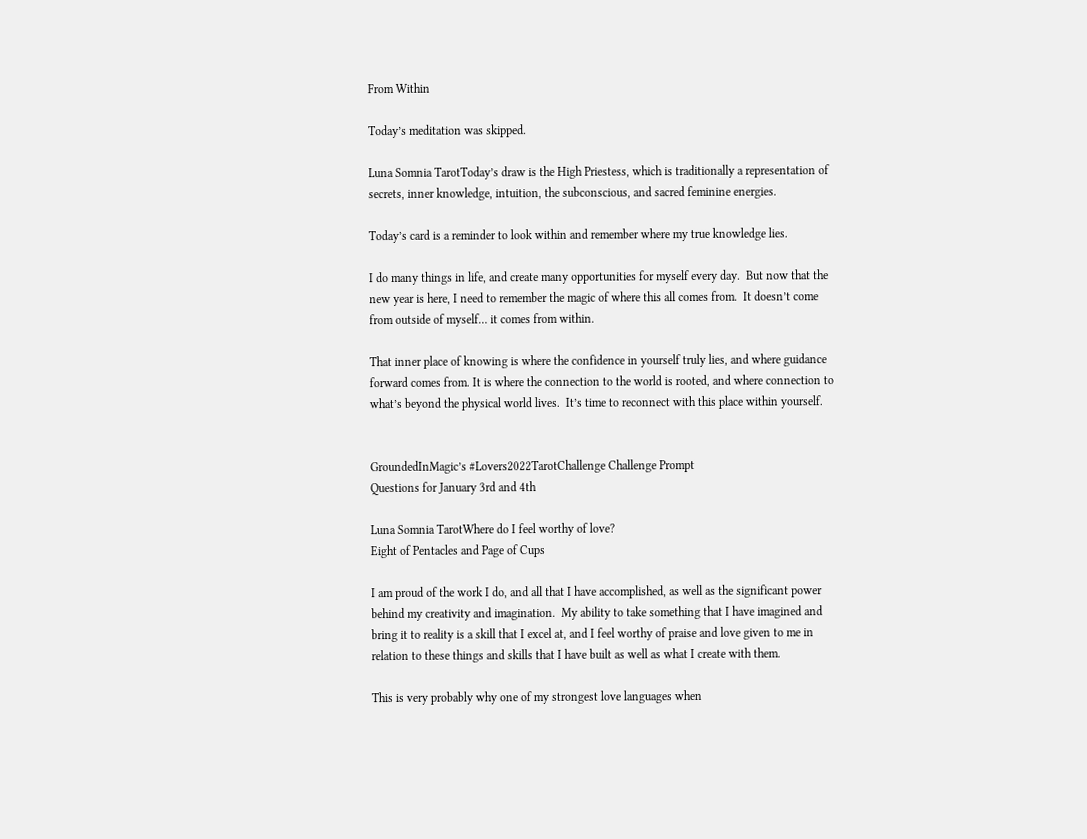From Within

Today’s meditation was skipped.

Luna Somnia TarotToday’s draw is the High Priestess, which is traditionally a representation of secrets, inner knowledge, intuition, the subconscious, and sacred feminine energies.

Today’s card is a reminder to look within and remember where my true knowledge lies.

I do many things in life, and create many opportunities for myself every day.  But now that the new year is here, I need to remember the magic of where this all comes from.  It doesn’t come from outside of myself… it comes from within.

That inner place of knowing is where the confidence in yourself truly lies, and where guidance forward comes from. It is where the connection to the world is rooted, and where connection to what’s beyond the physical world lives.  It’s time to reconnect with this place within yourself.


GroundedInMagic’s #Lovers2022TarotChallenge Challenge Prompt
Questions for January 3rd and 4th

Luna Somnia TarotWhere do I feel worthy of love?
Eight of Pentacles and Page of Cups

I am proud of the work I do, and all that I have accomplished, as well as the significant power behind my creativity and imagination.  My ability to take something that I have imagined and bring it to reality is a skill that I excel at, and I feel worthy of praise and love given to me in relation to these things and skills that I have built as well as what I create with them.

This is very probably why one of my strongest love languages when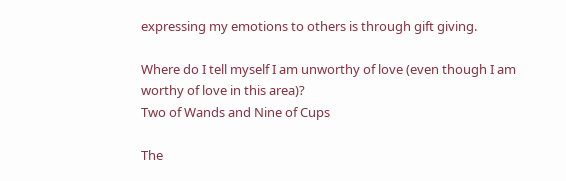expressing my emotions to others is through gift giving.

Where do I tell myself I am unworthy of love (even though I am worthy of love in this area)?
Two of Wands and Nine of Cups

The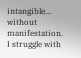intangible… without manifestation.  I struggle with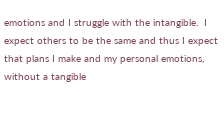emotions and I struggle with the intangible.  I expect others to be the same and thus I expect that plans I make and my personal emotions, without a tangible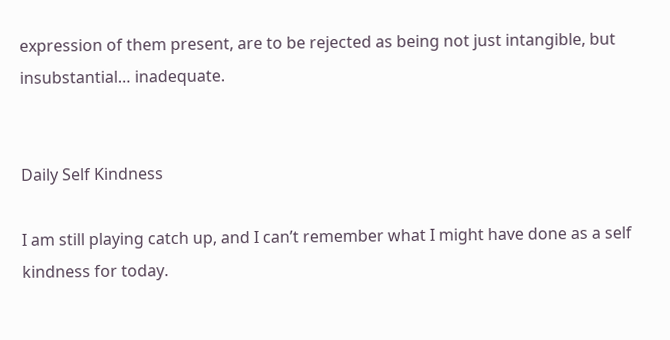expression of them present, are to be rejected as being not just intangible, but insubstantial… inadequate.


Daily Self Kindness

I am still playing catch up, and I can’t remember what I might have done as a self kindness for today.